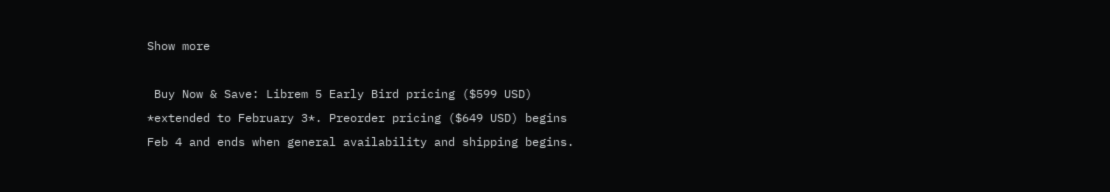Show more

 Buy Now & Save: Librem 5 Early Bird pricing ($599 USD) *extended to February 3*. Preorder pricing ($649 USD) begins Feb 4 and ends when general availability and shipping begins.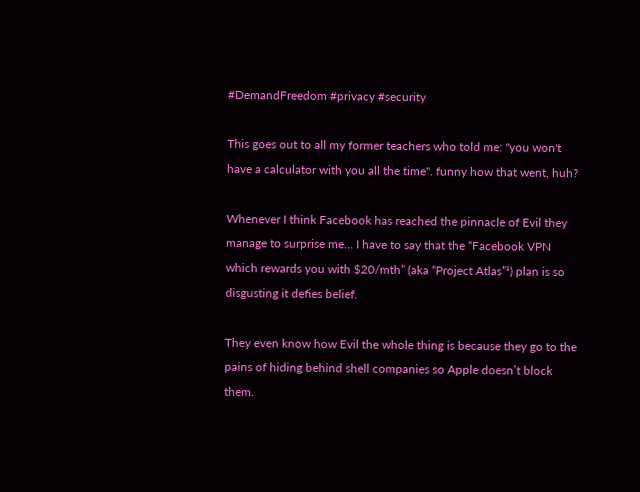#DemandFreedom #privacy #security

This goes out to all my former teachers who told me: "you won't have a calculator with you all the time". funny how that went, huh?

Whenever I think Facebook has reached the pinnacle of Evil they manage to surprise me… I have to say that the “Facebook VPN which rewards you with $20/mth” (aka “Project Atlas”¹) plan is so disgusting it defies belief.

They even know how Evil the whole thing is because they go to the pains of hiding behind shell companies so Apple doesn’t block them.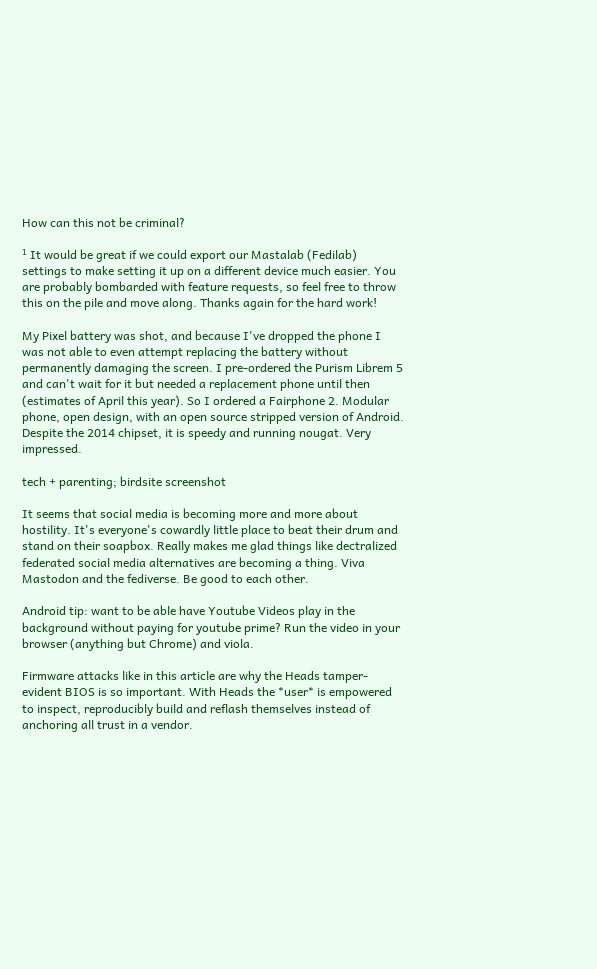How can this not be criminal?

¹ It would be great if we could export our Mastalab (Fedilab) settings to make setting it up on a different device much easier. You are probably bombarded with feature requests, so feel free to throw this on the pile and move along. Thanks again for the hard work!

My Pixel battery was shot, and because I've dropped the phone I was not able to even attempt replacing the battery without permanently damaging the screen. I pre-ordered the Purism Librem 5 and can't wait for it but needed a replacement phone until then (estimates of April this year). So I ordered a Fairphone 2. Modular phone, open design, with an open source stripped version of Android. Despite the 2014 chipset, it is speedy and running nougat. Very impressed.

tech + parenting; birdsite screenshot

It seems that social media is becoming more and more about hostility. It's everyone's cowardly little place to beat their drum and stand on their soapbox. Really makes me glad things like dectralized federated social media alternatives are becoming a thing. Viva Mastodon and the fediverse. Be good to each other.

Android tip: want to be able have Youtube Videos play in the background without paying for youtube prime? Run the video in your browser (anything but Chrome) and viola.

Firmware attacks like in this article are why the Heads tamper-evident BIOS is so important. With Heads the *user* is empowered to inspect, reproducibly build and reflash themselves instead of anchoring all trust in a vendor.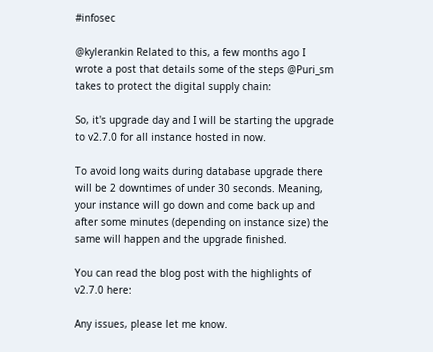#infosec

@kylerankin Related to this, a few months ago I wrote a post that details some of the steps @Puri_sm takes to protect the digital supply chain:

So, it's upgrade day and I will be starting the upgrade to v2.7.0 for all instance hosted in now.

To avoid long waits during database upgrade there will be 2 downtimes of under 30 seconds. Meaning, your instance will go down and come back up and after some minutes (depending on instance size) the same will happen and the upgrade finished.

You can read the blog post with the highlights of v2.7.0 here:

Any issues, please let me know.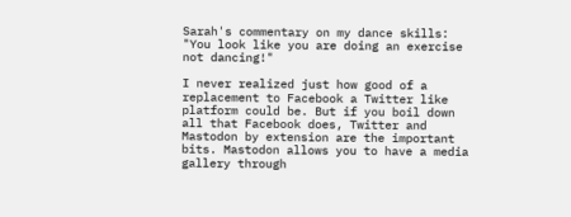Sarah's commentary on my dance skills: "You look like you are doing an exercise not dancing!"

I never realized just how good of a replacement to Facebook a Twitter like platform could be. But if you boil down all that Facebook does, Twitter and Mastodon by extension are the important bits. Mastodon allows you to have a media gallery through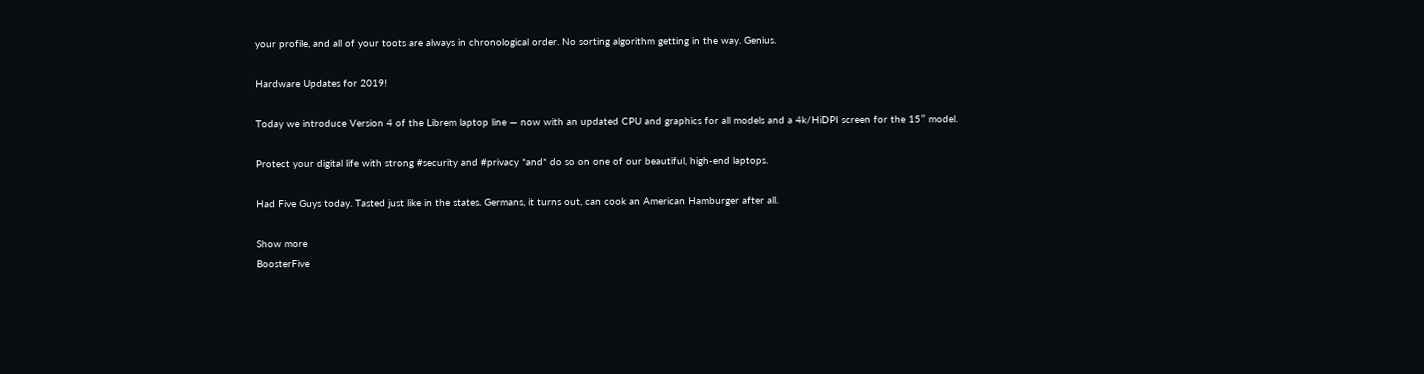your profile, and all of your toots are always in chronological order. No sorting algorithm getting in the way. Genius.

Hardware Updates for 2019!

Today we introduce Version 4 of the Librem laptop line — now with an updated CPU and graphics for all models and a 4k/HiDPI screen for the 15″ model.

Protect your digital life with strong #security and #privacy *and* do so on one of our beautiful, high-end laptops.

Had Five Guys today. Tasted just like in the states. Germans, it turns out, can cook an American Hamburger after all.

Show more
BoosterFive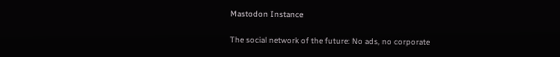Mastodon Instance

The social network of the future: No ads, no corporate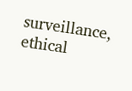surveillance, ethical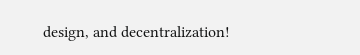design, and decentralization!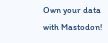Own your data with Mastodon!